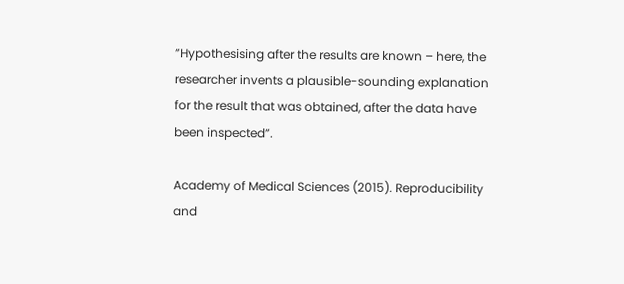”Hypothesising after the results are known – here, the researcher invents a plausible-sounding explanation for the result that was obtained, after the data have been inspected”.

Academy of Medical Sciences (2015). Reproducibility and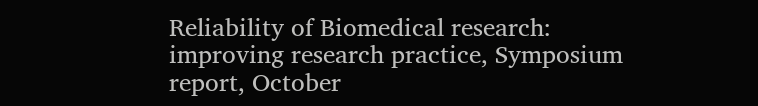Reliability of Biomedical research: improving research practice, Symposium report, October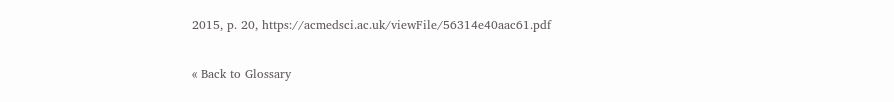2015, p. 20, https://acmedsci.ac.uk/viewFile/56314e40aac61.pdf

« Back to Glossary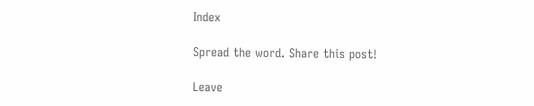Index

Spread the word. Share this post!

Leave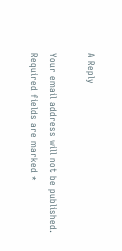A Reply

Your email address will not be published. Required fields are marked *